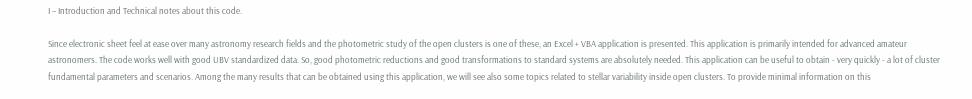I – Introduction and Technical notes about this code.

Since electronic sheet feel at ease over many astronomy research fields and the photometric study of the open clusters is one of these, an Excel + VBA application is presented. This application is primarily intended for advanced amateur astronomers. The code works well with good UBV standardized data. So, good photometric reductions and good transformations to standard systems are absolutely needed. This application can be useful to obtain - very quickly - a lot of cluster fundamental parameters and scenarios. Among the many results that can be obtained using this application, we will see also some topics related to stellar variability inside open clusters. To provide minimal information on this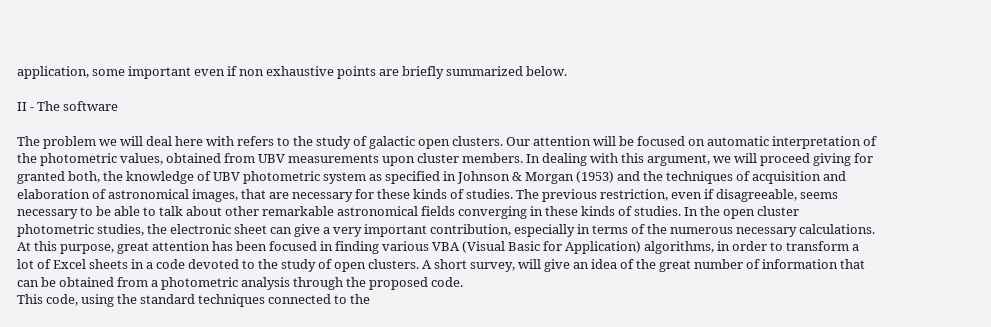application, some important even if non exhaustive points are briefly summarized below.

II - The software

The problem we will deal here with refers to the study of galactic open clusters. Our attention will be focused on automatic interpretation of the photometric values, obtained from UBV measurements upon cluster members. In dealing with this argument, we will proceed giving for granted both, the knowledge of UBV photometric system as specified in Johnson & Morgan (1953) and the techniques of acquisition and elaboration of astronomical images, that are necessary for these kinds of studies. The previous restriction, even if disagreeable, seems necessary to be able to talk about other remarkable astronomical fields converging in these kinds of studies. In the open cluster photometric studies, the electronic sheet can give a very important contribution, especially in terms of the numerous necessary calculations. At this purpose, great attention has been focused in finding various VBA (Visual Basic for Application) algorithms, in order to transform a lot of Excel sheets in a code devoted to the study of open clusters. A short survey, will give an idea of the great number of information that can be obtained from a photometric analysis through the proposed code.
This code, using the standard techniques connected to the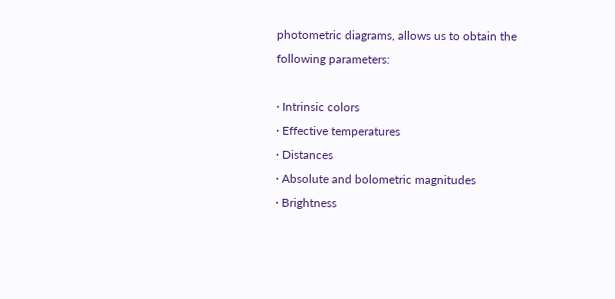photometric diagrams, allows us to obtain the following parameters:

· Intrinsic colors
· Effective temperatures
· Distances
· Absolute and bolometric magnitudes
· Brightness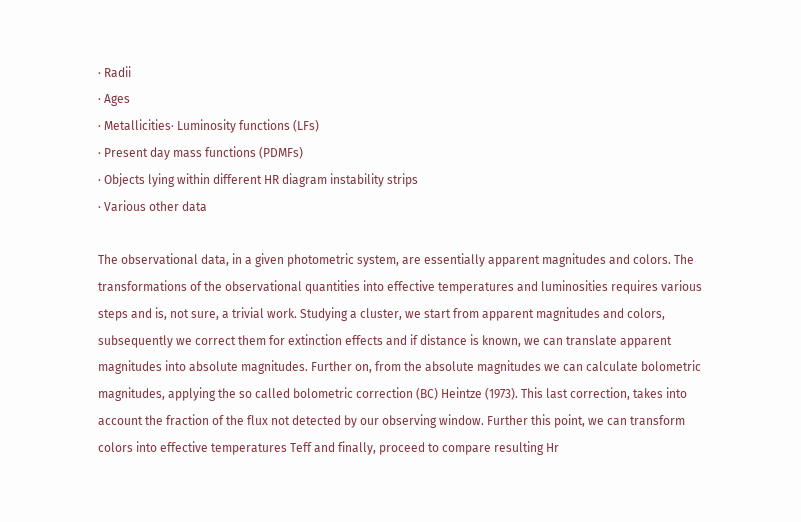· Radii
· Ages
· Metallicities· Luminosity functions (LFs)
· Present day mass functions (PDMFs)
· Objects lying within different HR diagram instability strips
· Various other data

The observational data, in a given photometric system, are essentially apparent magnitudes and colors. The transformations of the observational quantities into effective temperatures and luminosities requires various steps and is, not sure, a trivial work. Studying a cluster, we start from apparent magnitudes and colors, subsequently we correct them for extinction effects and if distance is known, we can translate apparent magnitudes into absolute magnitudes. Further on, from the absolute magnitudes we can calculate bolometric magnitudes, applying the so called bolometric correction (BC) Heintze (1973). This last correction, takes into account the fraction of the flux not detected by our observing window. Further this point, we can transform colors into effective temperatures Teff and finally, proceed to compare resulting Hr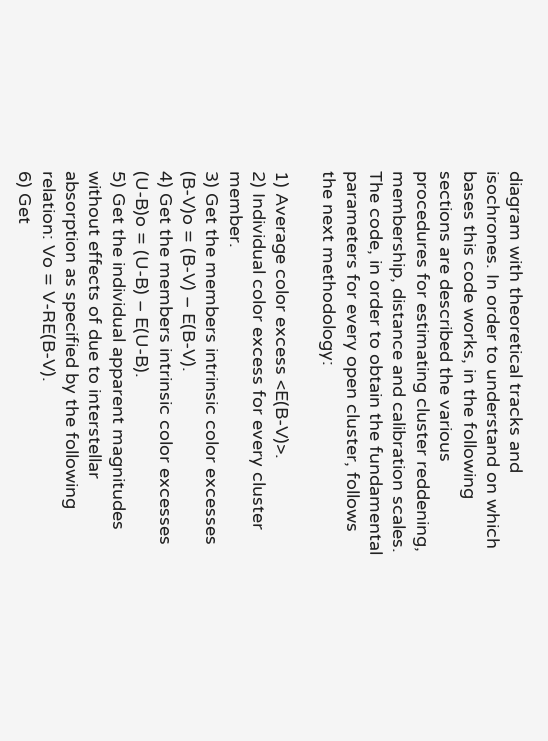diagram with theoretical tracks and isochrones. In order to understand on which bases this code works, in the following sections are described the various procedures for estimating cluster reddening, membership, distance and calibration scales. The code, in order to obtain the fundamental parameters for every open cluster, follows the next methodology:

1) Average color excess <E(B-V)>.
2) Individual color excess for every cluster member.
3) Get the members intrinsic color excesses (B-V)o = (B-V) – E(B-V).
4) Get the members intrinsic color excesses (U-B)o = (U-B) – E(U-B).
5) Get the individual apparent magnitudes without effects of due to interstellar absorption as specified by the following relation: Vo = V-RE(B-V).
6) Get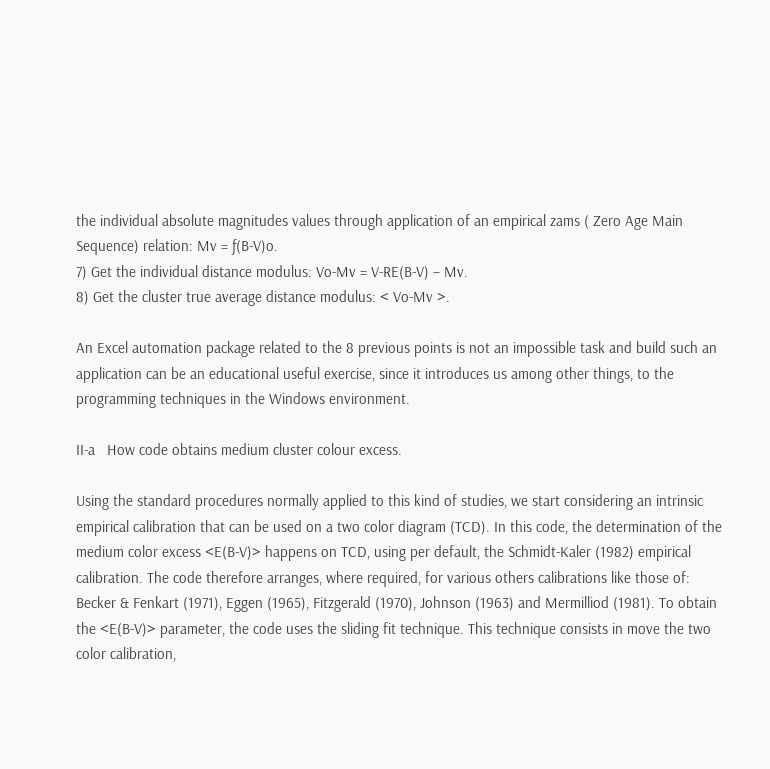the individual absolute magnitudes values through application of an empirical zams ( Zero Age Main Sequence) relation: Mv = ƒ(B-V)o.
7) Get the individual distance modulus: Vo-Mv = V-RE(B-V) – Mv.
8) Get the cluster true average distance modulus: < Vo-Mv >.

An Excel automation package related to the 8 previous points is not an impossible task and build such an application can be an educational useful exercise, since it introduces us among other things, to the programming techniques in the Windows environment.

II-a   How code obtains medium cluster colour excess.

Using the standard procedures normally applied to this kind of studies, we start considering an intrinsic empirical calibration that can be used on a two color diagram (TCD). In this code, the determination of the medium color excess <E(B-V)> happens on TCD, using per default, the Schmidt-Kaler (1982) empirical calibration. The code therefore arranges, where required, for various others calibrations like those of: Becker & Fenkart (1971), Eggen (1965), Fitzgerald (1970), Johnson (1963) and Mermilliod (1981). To obtain the <E(B-V)> parameter, the code uses the sliding fit technique. This technique consists in move the two color calibration,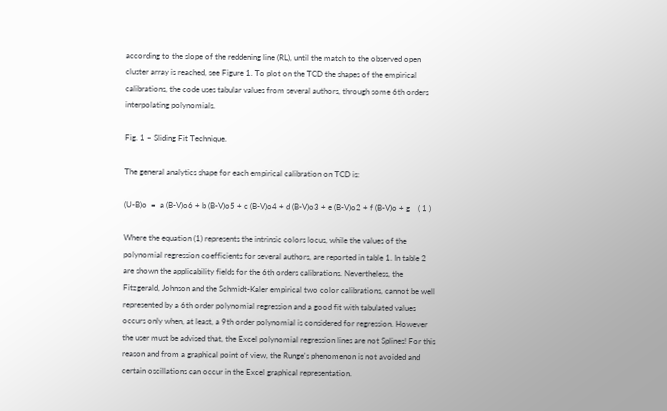according to the slope of the reddening line (RL), until the match to the observed open cluster array is reached, see Figure 1. To plot on the TCD the shapes of the empirical calibrations, the code uses tabular values from several authors, through some 6th orders interpolating polynomials.

Fig. 1 – Sliding Fit Technique.

The general analytics shape for each empirical calibration on TCD is:

(U-B)o  =  a (B-V)o6 + b (B-V)o5 + c (B-V)o4 + d (B-V)o3 + e (B-V)o2 + f (B-V)o + g    ( 1 )

Where the equation (1) represents the intrinsic colors locus, while the values of the polynomial regression coefficients for several authors, are reported in table 1. In table 2 are shown the applicability fields for the 6th orders calibrations. Nevertheless, the Fitzgerald, Johnson and the Schmidt-Kaler empirical two color calibrations, cannot be well represented by a 6th order polynomial regression and a good fit with tabulated values occurs only when, at least, a 9th order polynomial is considered for regression. However the user must be advised that, the Excel polynomial regression lines are not Splines! For this reason and from a graphical point of view, the Runge's phenomenon is not avoided and certain oscillations can occur in the Excel graphical representation.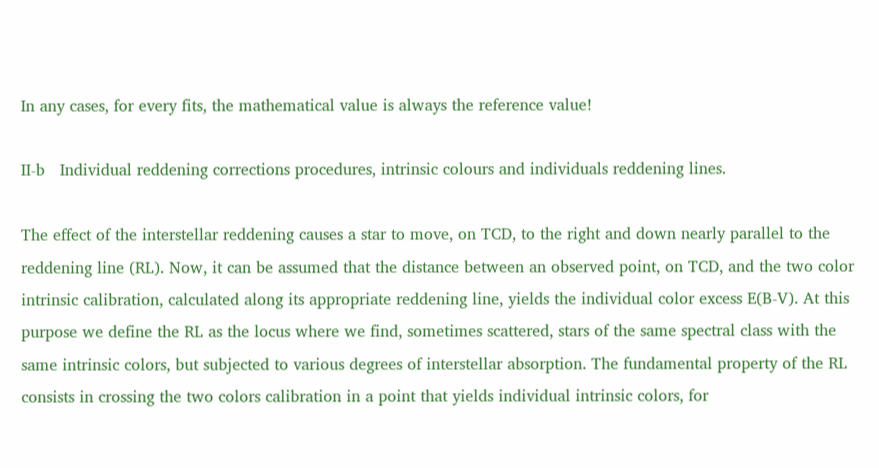In any cases, for every fits, the mathematical value is always the reference value!

II-b   Individual reddening corrections procedures, intrinsic colours and individuals reddening lines.

The effect of the interstellar reddening causes a star to move, on TCD, to the right and down nearly parallel to the reddening line (RL). Now, it can be assumed that the distance between an observed point, on TCD, and the two color intrinsic calibration, calculated along its appropriate reddening line, yields the individual color excess E(B-V). At this purpose we define the RL as the locus where we find, sometimes scattered, stars of the same spectral class with the same intrinsic colors, but subjected to various degrees of interstellar absorption. The fundamental property of the RL consists in crossing the two colors calibration in a point that yields individual intrinsic colors, for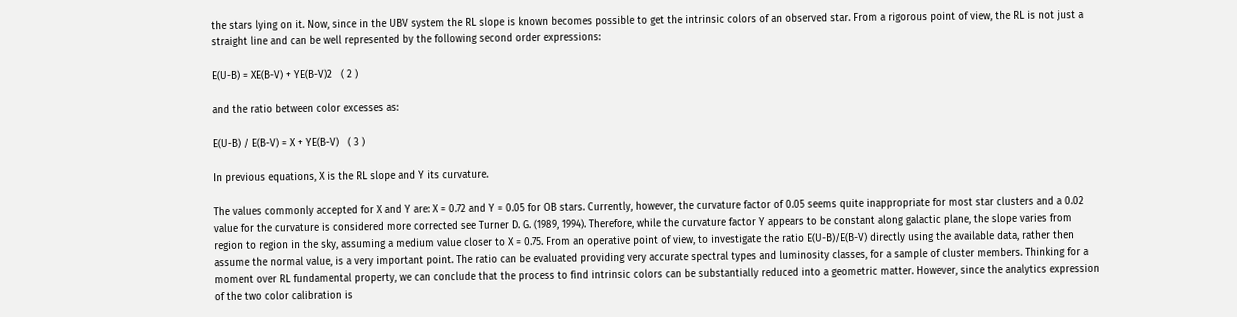the stars lying on it. Now, since in the UBV system the RL slope is known becomes possible to get the intrinsic colors of an observed star. From a rigorous point of view, the RL is not just a straight line and can be well represented by the following second order expressions:

E(U-B) = XE(B-V) + YE(B-V)2   ( 2 )

and the ratio between color excesses as:

E(U-B) / E(B-V) = X + YE(B-V)   ( 3 )

In previous equations, X is the RL slope and Y its curvature.

The values commonly accepted for X and Y are: X = 0.72 and Y = 0.05 for OB stars. Currently, however, the curvature factor of 0.05 seems quite inappropriate for most star clusters and a 0.02 value for the curvature is considered more corrected see Turner D. G. (1989, 1994). Therefore, while the curvature factor Y appears to be constant along galactic plane, the slope varies from region to region in the sky, assuming a medium value closer to X = 0.75. From an operative point of view, to investigate the ratio E(U-B)/E(B-V) directly using the available data, rather then assume the normal value, is a very important point. The ratio can be evaluated providing very accurate spectral types and luminosity classes, for a sample of cluster members. Thinking for a moment over RL fundamental property, we can conclude that the process to find intrinsic colors can be substantially reduced into a geometric matter. However, since the analytics expression of the two color calibration is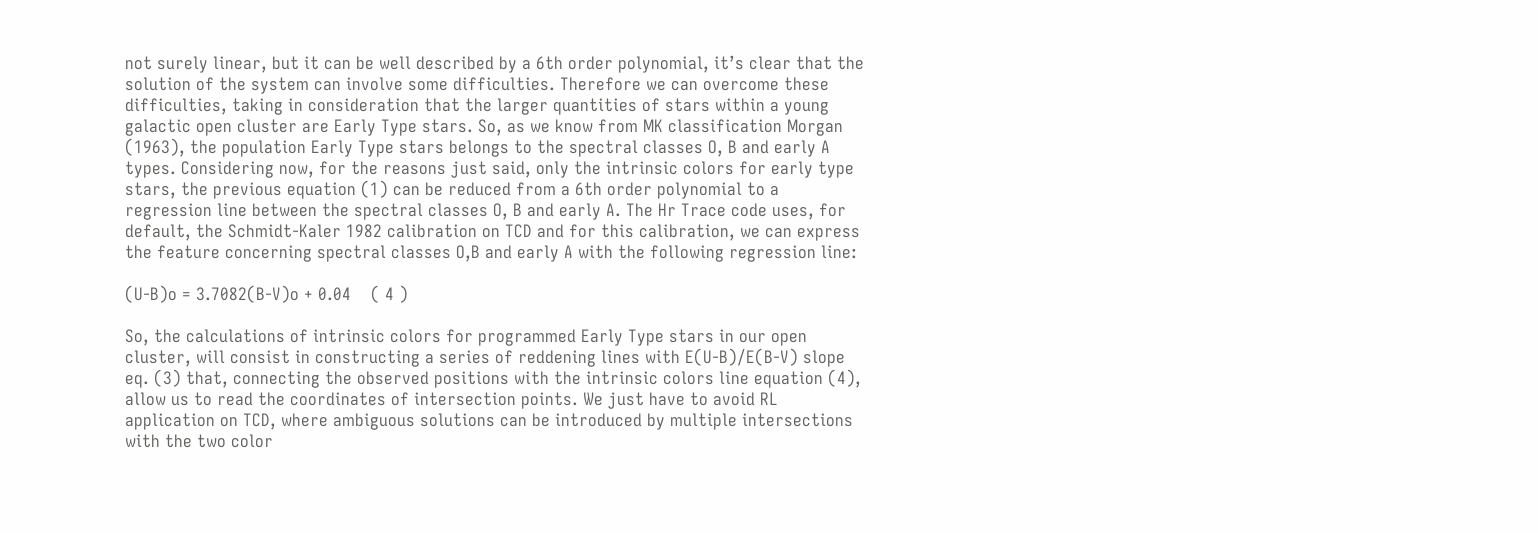not surely linear, but it can be well described by a 6th order polynomial, it’s clear that the solution of the system can involve some difficulties. Therefore we can overcome these difficulties, taking in consideration that the larger quantities of stars within a young galactic open cluster are Early Type stars. So, as we know from MK classification Morgan (1963), the population Early Type stars belongs to the spectral classes O, B and early A types. Considering now, for the reasons just said, only the intrinsic colors for early type stars, the previous equation (1) can be reduced from a 6th order polynomial to a regression line between the spectral classes O, B and early A. The Hr Trace code uses, for default, the Schmidt-Kaler 1982 calibration on TCD and for this calibration, we can express the feature concerning spectral classes O,B and early A with the following regression line:

(U-B)o = 3.7082(B-V)o + 0.04    ( 4 )

So, the calculations of intrinsic colors for programmed Early Type stars in our open cluster, will consist in constructing a series of reddening lines with E(U-B)/E(B-V) slope eq. (3) that, connecting the observed positions with the intrinsic colors line equation (4), allow us to read the coordinates of intersection points. We just have to avoid RL application on TCD, where ambiguous solutions can be introduced by multiple intersections with the two color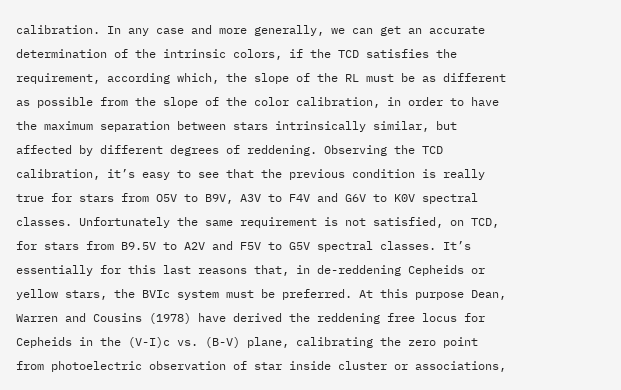calibration. In any case and more generally, we can get an accurate determination of the intrinsic colors, if the TCD satisfies the requirement, according which, the slope of the RL must be as different as possible from the slope of the color calibration, in order to have the maximum separation between stars intrinsically similar, but affected by different degrees of reddening. Observing the TCD calibration, it’s easy to see that the previous condition is really true for stars from O5V to B9V, A3V to F4V and G6V to K0V spectral classes. Unfortunately the same requirement is not satisfied, on TCD, for stars from B9.5V to A2V and F5V to G5V spectral classes. It’s essentially for this last reasons that, in de-reddening Cepheids or yellow stars, the BVIc system must be preferred. At this purpose Dean, Warren and Cousins (1978) have derived the reddening free locus for Cepheids in the (V-I)c vs. (B-V) plane, calibrating the zero point from photoelectric observation of star inside cluster or associations,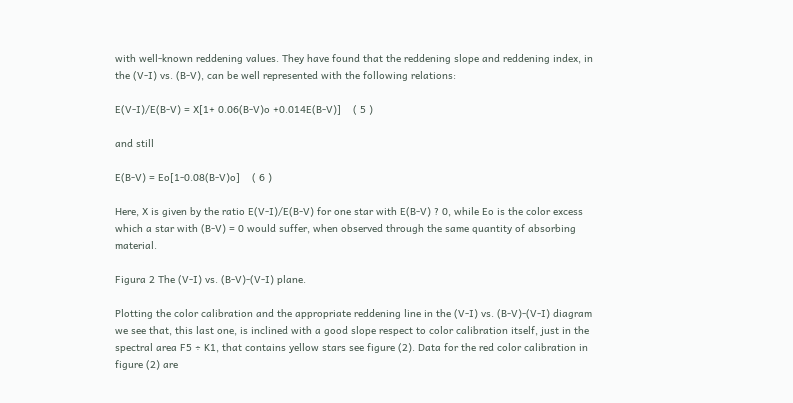with well-known reddening values. They have found that the reddening slope and reddening index, in the (V-I) vs. (B-V), can be well represented with the following relations:

E(V-I)/E(B-V) = X[1+ 0.06(B-V)o +0.014E(B-V)]    ( 5 )

and still

E(B-V) = Eo[1-0.08(B-V)o]    ( 6 )

Here, X is given by the ratio E(V-I)/E(B-V) for one star with E(B-V) ? 0, while Eo is the color excess which a star with (B-V) = 0 would suffer, when observed through the same quantity of absorbing material.

Figura 2 The (V-I) vs. (B-V)-(V-I) plane.

Plotting the color calibration and the appropriate reddening line in the (V-I) vs. (B-V)-(V-I) diagram we see that, this last one, is inclined with a good slope respect to color calibration itself, just in the spectral area F5 ÷ K1, that contains yellow stars see figure (2). Data for the red color calibration in figure (2) are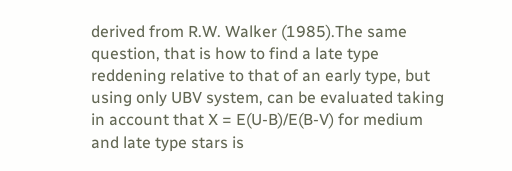derived from R.W. Walker (1985).The same question, that is how to find a late type reddening relative to that of an early type, but using only UBV system, can be evaluated taking in account that X = E(U-B)/E(B-V) for medium and late type stars is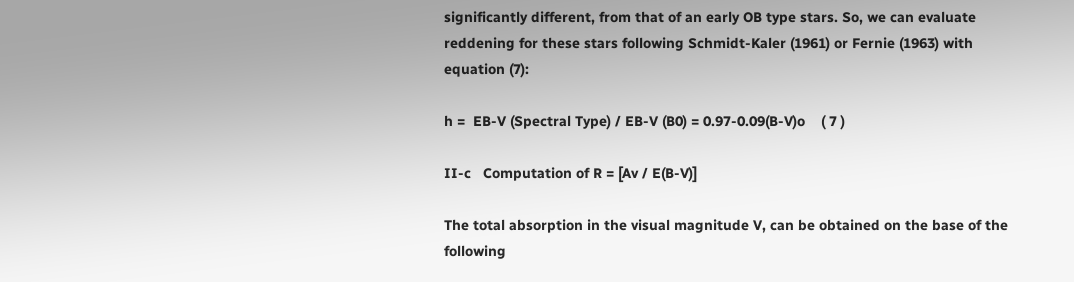significantly different, from that of an early OB type stars. So, we can evaluate reddening for these stars following Schmidt-Kaler (1961) or Fernie (1963) with equation (7):

h =  EB-V (Spectral Type) / EB-V (B0) = 0.97-0.09(B-V)o    ( 7 )

II-c   Computation of R = [Av / E(B-V)]

The total absorption in the visual magnitude V, can be obtained on the base of the following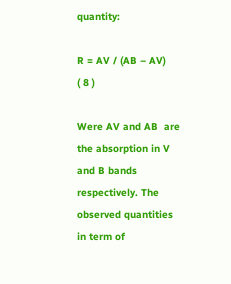quantity:

R = AV / (AB – AV)     ( 8 )

Were AV and AB  are the absorption in V and B bands respectively. The observed quantities in term of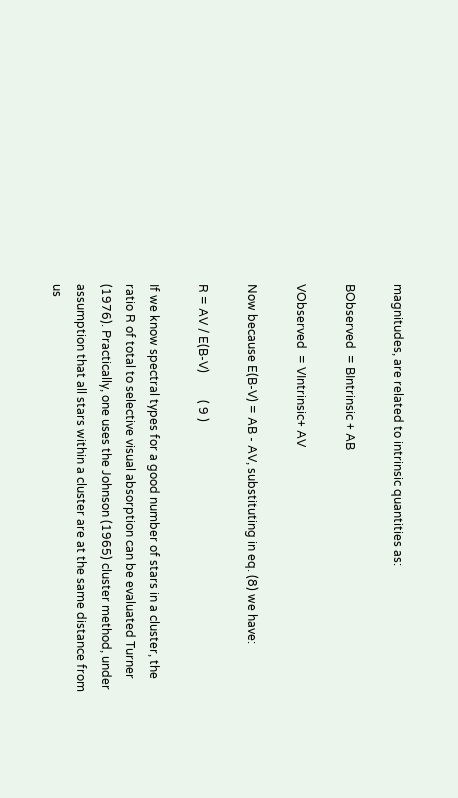magnitudes, are related to intrinsic quantities as:

BObserved  = BIntrinsic + AB

VObserved  = VIntrinsic+ AV

Now because E(B-V) = AB - AV, substituting in eq. (8) we have:

R = AV / E(B-V)         ( 9 )

If we know spectral types for a good number of stars in a cluster, the ratio R of total to selective visual absorption can be evaluated Turner (1976). Practically, one uses the Johnson (1965) cluster method, under assumption that all stars within a cluster are at the same distance from us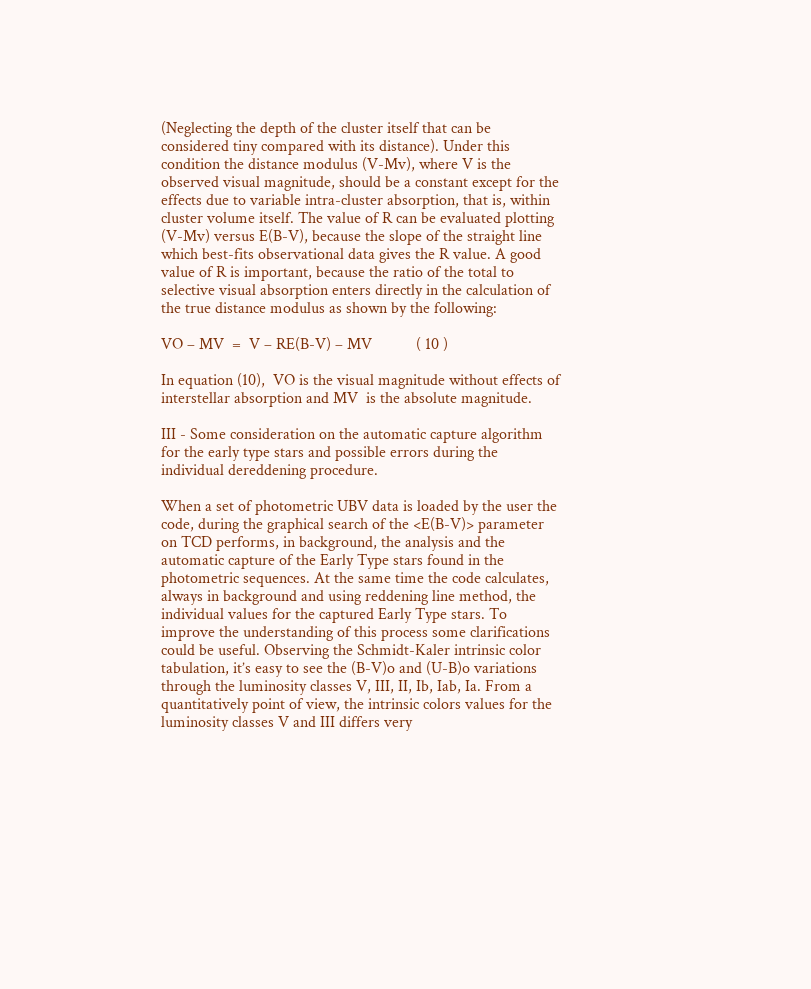(Neglecting the depth of the cluster itself that can be considered tiny compared with its distance). Under this condition the distance modulus (V-Mv), where V is the observed visual magnitude, should be a constant except for the effects due to variable intra-cluster absorption, that is, within cluster volume itself. The value of R can be evaluated plotting (V-Mv) versus E(B-V), because the slope of the straight line which best-fits observational data gives the R value. A good value of R is important, because the ratio of the total to selective visual absorption enters directly in the calculation of the true distance modulus as shown by the following:

VO – MV  =  V – RE(B-V) – MV           ( 10 )

In equation (10),  VO is the visual magnitude without effects of interstellar absorption and MV  is the absolute magnitude.

III - Some consideration on the automatic capture algorithm for the early type stars and possible errors during the individual dereddening procedure.

When a set of photometric UBV data is loaded by the user the code, during the graphical search of the <E(B-V)> parameter on TCD performs, in background, the analysis and the automatic capture of the Early Type stars found in the photometric sequences. At the same time the code calculates, always in background and using reddening line method, the individual values for the captured Early Type stars. To improve the understanding of this process some clarifications could be useful. Observing the Schmidt-Kaler intrinsic color tabulation, it’s easy to see the (B-V)o and (U-B)o variations through the luminosity classes V, III, II, Ib, Iab, Ia. From a quantitatively point of view, the intrinsic colors values for the luminosity classes V and III differs very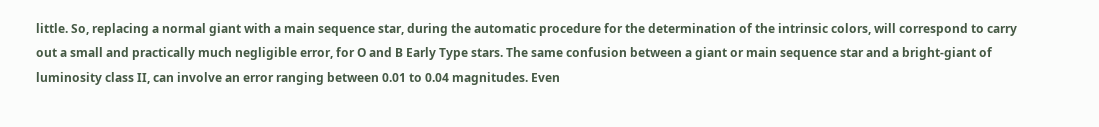little. So, replacing a normal giant with a main sequence star, during the automatic procedure for the determination of the intrinsic colors, will correspond to carry out a small and practically much negligible error, for O and B Early Type stars. The same confusion between a giant or main sequence star and a bright-giant of luminosity class II, can involve an error ranging between 0.01 to 0.04 magnitudes. Even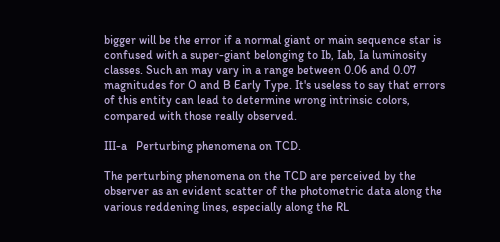bigger will be the error if a normal giant or main sequence star is confused with a super-giant belonging to Ib, Iab, Ia luminosity classes. Such an may vary in a range between 0.06 and 0.07 magnitudes for O and B Early Type. It's useless to say that errors of this entity can lead to determine wrong intrinsic colors, compared with those really observed.

III-a   Perturbing phenomena on TCD.

The perturbing phenomena on the TCD are perceived by the observer as an evident scatter of the photometric data along the various reddening lines, especially along the RL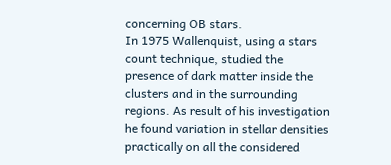concerning OB stars.
In 1975 Wallenquist, using a stars count technique, studied the presence of dark matter inside the clusters and in the surrounding regions. As result of his investigation he found variation in stellar densities practically on all the considered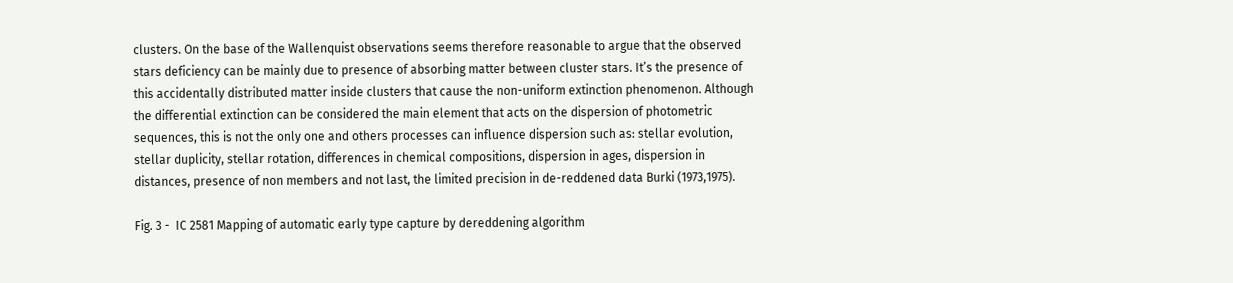clusters. On the base of the Wallenquist observations seems therefore reasonable to argue that the observed stars deficiency can be mainly due to presence of absorbing matter between cluster stars. It’s the presence of this accidentally distributed matter inside clusters that cause the non-uniform extinction phenomenon. Although the differential extinction can be considered the main element that acts on the dispersion of photometric sequences, this is not the only one and others processes can influence dispersion such as: stellar evolution, stellar duplicity, stellar rotation, differences in chemical compositions, dispersion in ages, dispersion in distances, presence of non members and not last, the limited precision in de-reddened data Burki (1973,1975).

Fig. 3 -  IC 2581 Mapping of automatic early type capture by dereddening algorithm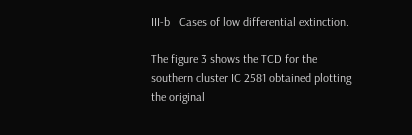III-b   Cases of low differential extinction.

The figure 3 shows the TCD for the southern cluster IC 2581 obtained plotting the original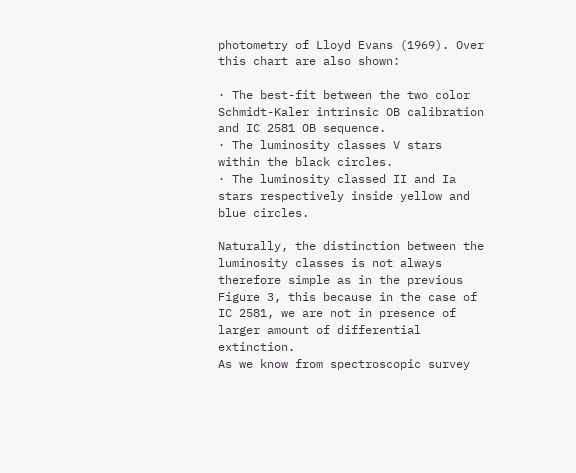photometry of Lloyd Evans (1969). Over this chart are also shown:

· The best-fit between the two color Schmidt-Kaler intrinsic OB calibration and IC 2581 OB sequence.
· The luminosity classes V stars within the black circles.
· The luminosity classed II and Ia stars respectively inside yellow and blue circles.

Naturally, the distinction between the luminosity classes is not always therefore simple as in the previous Figure 3, this because in the case of IC 2581, we are not in presence of larger amount of differential extinction.
As we know from spectroscopic survey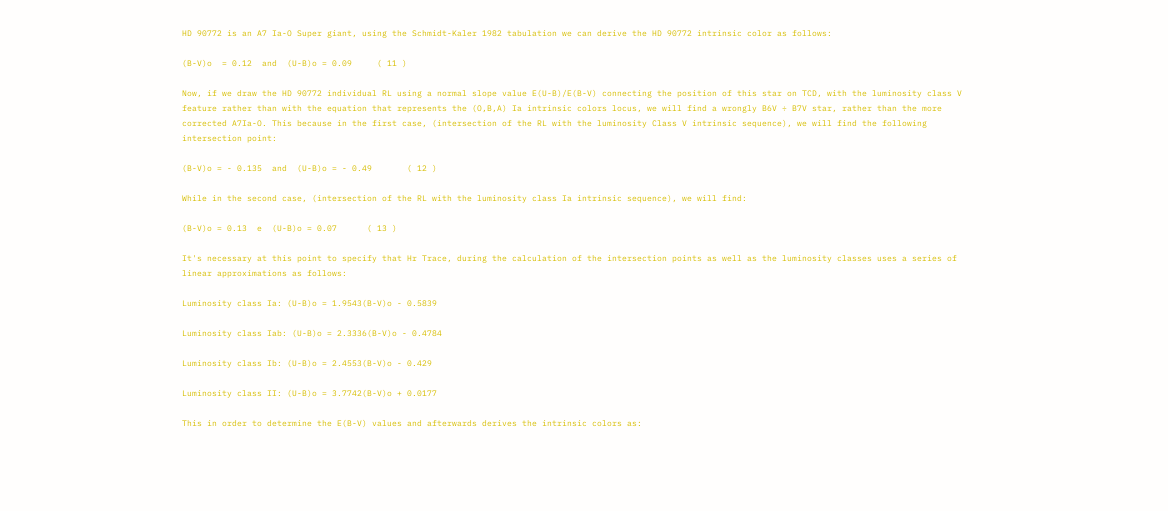HD 90772 is an A7 Ia-O Super giant, using the Schmidt-Kaler 1982 tabulation we can derive the HD 90772 intrinsic color as follows:

(B-V)o  = 0.12  and  (U-B)o = 0.09     ( 11 )

Now, if we draw the HD 90772 individual RL using a normal slope value E(U-B)/E(B-V) connecting the position of this star on TCD, with the luminosity class V feature rather than with the equation that represents the (O,B,A) Ia intrinsic colors locus, we will find a wrongly B6V ÷ B7V star, rather than the more corrected A7Ia-O. This because in the first case, (intersection of the RL with the luminosity Class V intrinsic sequence), we will find the following intersection point:

(B-V)o = - 0.135  and  (U-B)o = - 0.49       ( 12 )

While in the second case, (intersection of the RL with the luminosity class Ia intrinsic sequence), we will find:

(B-V)o = 0.13  e  (U-B)o = 0.07      ( 13 )

It's necessary at this point to specify that Hr Trace, during the calculation of the intersection points as well as the luminosity classes uses a series of linear approximations as follows:

Luminosity class Ia: (U-B)o = 1.9543(B-V)o - 0.5839

Luminosity class Iab: (U-B)o = 2.3336(B-V)o - 0.4784

Luminosity class Ib: (U-B)o = 2.4553(B-V)o - 0.429

Luminosity class II: (U-B)o = 3.7742(B-V)o + 0.0177

This in order to determine the E(B-V) values and afterwards derives the intrinsic colors as: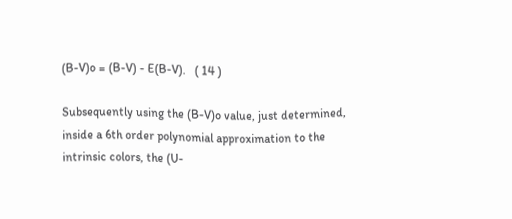(B-V)o = (B-V) - E(B-V).   ( 14 )

Subsequently using the (B-V)o value, just determined, inside a 6th order polynomial approximation to the intrinsic colors, the (U-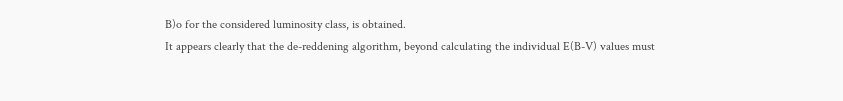B)o for the considered luminosity class, is obtained.
It appears clearly that the de-reddening algorithm, beyond calculating the individual E(B-V) values must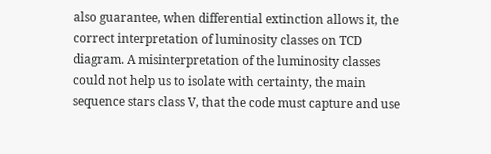also guarantee, when differential extinction allows it, the correct interpretation of luminosity classes on TCD diagram. A misinterpretation of the luminosity classes could not help us to isolate with certainty, the main sequence stars class V, that the code must capture and use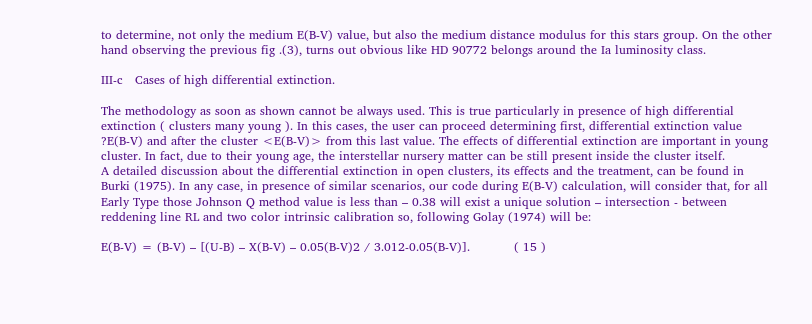to determine, not only the medium E(B-V) value, but also the medium distance modulus for this stars group. On the other hand observing the previous fig .(3), turns out obvious like HD 90772 belongs around the Ia luminosity class.

III-c   Cases of high differential extinction.

The methodology as soon as shown cannot be always used. This is true particularly in presence of high differential extinction ( clusters many young ). In this cases, the user can proceed determining first, differential extinction value ?E(B-V) and after the cluster <E(B-V)> from this last value. The effects of differential extinction are important in young cluster. In fact, due to their young age, the interstellar nursery matter can be still present inside the cluster itself.
A detailed discussion about the differential extinction in open clusters, its effects and the treatment, can be found in Burki (1975). In any case, in presence of similar scenarios, our code during E(B-V) calculation, will consider that, for all Early Type those Johnson Q method value is less than – 0.38 will exist a unique solution – intersection - between reddening line RL and two color intrinsic calibration so, following Golay (1974) will be:

E(B-V) = (B-V) – [(U-B) – X(B-V) – 0.05(B-V)2 / 3.012-0.05(B-V)].           ( 15 )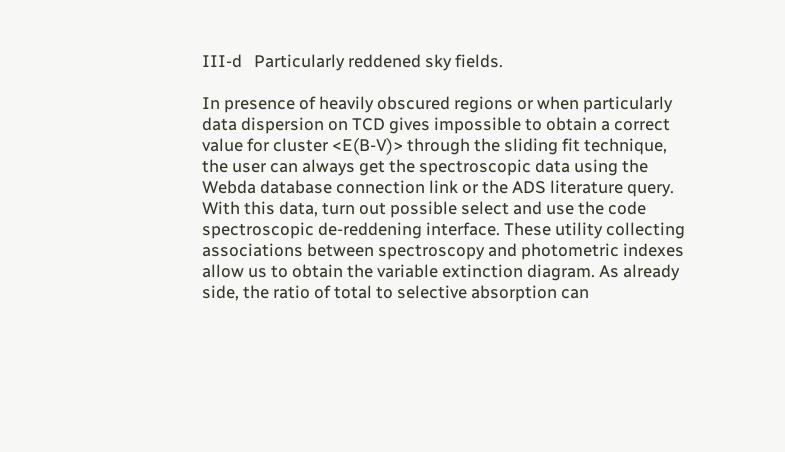III-d   Particularly reddened sky fields.

In presence of heavily obscured regions or when particularly data dispersion on TCD gives impossible to obtain a correct value for cluster <E(B-V)> through the sliding fit technique, the user can always get the spectroscopic data using the Webda database connection link or the ADS literature query. With this data, turn out possible select and use the code spectroscopic de-reddening interface. These utility collecting associations between spectroscopy and photometric indexes allow us to obtain the variable extinction diagram. As already side, the ratio of total to selective absorption can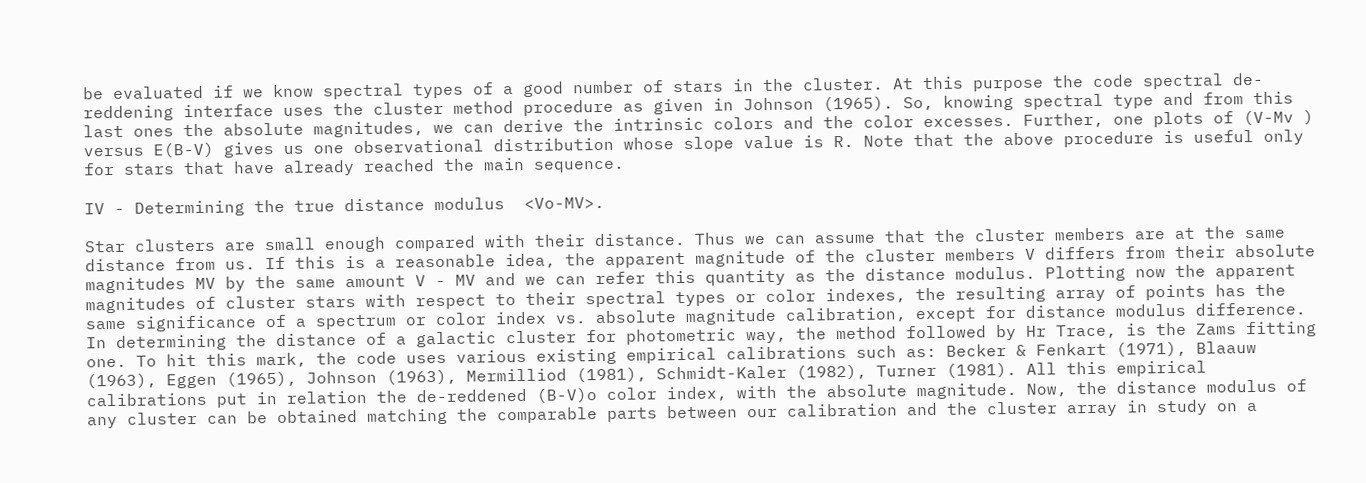be evaluated if we know spectral types of a good number of stars in the cluster. At this purpose the code spectral de-reddening interface uses the cluster method procedure as given in Johnson (1965). So, knowing spectral type and from this last ones the absolute magnitudes, we can derive the intrinsic colors and the color excesses. Further, one plots of (V-Mv ) versus E(B-V) gives us one observational distribution whose slope value is R. Note that the above procedure is useful only for stars that have already reached the main sequence.

IV - Determining the true distance modulus  <Vo-MV>.

Star clusters are small enough compared with their distance. Thus we can assume that the cluster members are at the same distance from us. If this is a reasonable idea, the apparent magnitude of the cluster members V differs from their absolute magnitudes MV by the same amount V - MV and we can refer this quantity as the distance modulus. Plotting now the apparent magnitudes of cluster stars with respect to their spectral types or color indexes, the resulting array of points has the same significance of a spectrum or color index vs. absolute magnitude calibration, except for distance modulus difference. In determining the distance of a galactic cluster for photometric way, the method followed by Hr Trace, is the Zams fitting one. To hit this mark, the code uses various existing empirical calibrations such as: Becker & Fenkart (1971), Blaauw (1963), Eggen (1965), Johnson (1963), Mermilliod (1981), Schmidt-Kaler (1982), Turner (1981). All this empirical calibrations put in relation the de-reddened (B-V)o color index, with the absolute magnitude. Now, the distance modulus of any cluster can be obtained matching the comparable parts between our calibration and the cluster array in study on a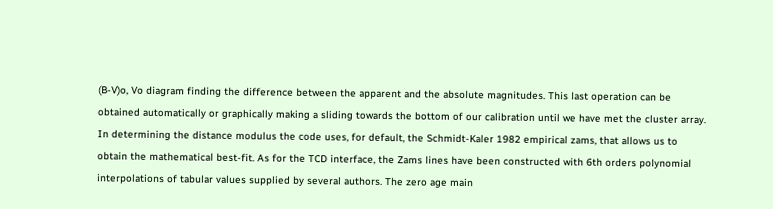(B-V)o, Vo diagram finding the difference between the apparent and the absolute magnitudes. This last operation can be obtained automatically or graphically making a sliding towards the bottom of our calibration until we have met the cluster array. In determining the distance modulus the code uses, for default, the Schmidt-Kaler 1982 empirical zams, that allows us to obtain the mathematical best-fit. As for the TCD interface, the Zams lines have been constructed with 6th orders polynomial interpolations of tabular values supplied by several authors. The zero age main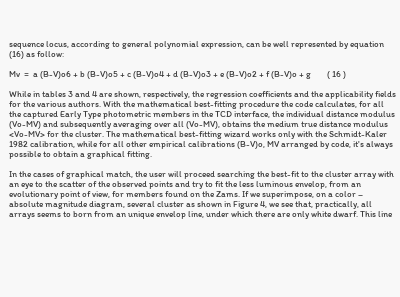sequence locus, according to general polynomial expression, can be well represented by equation (16) as follow:

Mv  =  a (B-V)o6 + b (B-V)o5 + c (B-V)o4 + d (B-V)o3 + e (B-V)o2 + f (B-V)o + g        ( 16 )

While in tables 3 and 4 are shown, respectively, the regression coefficients and the applicability fields for the various authors. With the mathematical best-fitting procedure the code calculates, for all the captured Early Type photometric members in the TCD interface, the individual distance modulus (Vo-MV) and subsequently averaging over all (Vo-MV), obtains the medium true distance modulus <Vo-MV> for the cluster. The mathematical best-fitting wizard works only with the Schmidt-Kaler 1982 calibration, while for all other empirical calibrations (B-V)o, MV arranged by code, it's always possible to obtain a graphical fitting.

In the cases of graphical match, the user will proceed searching the best-fit to the cluster array with an eye to the scatter of the observed points and try to fit the less luminous envelop, from an evolutionary point of view, for members found on the Zams. If we superimpose, on a color – absolute magnitude diagram, several cluster as shown in Figure 4, we see that, practically, all arrays seems to born from an unique envelop line, under which there are only white dwarf. This line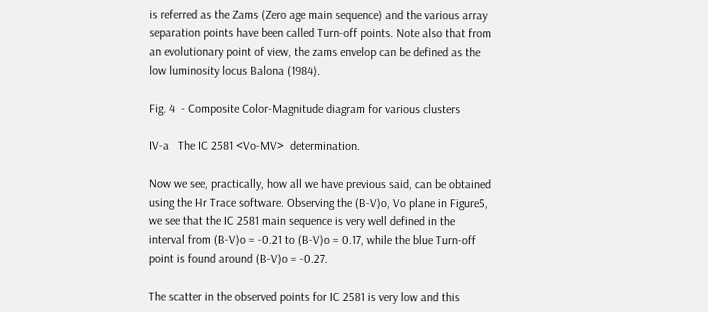is referred as the Zams (Zero age main sequence) and the various array separation points have been called Turn-off points. Note also that from an evolutionary point of view, the zams envelop can be defined as the low luminosity locus Balona (1984).

Fig. 4  - Composite Color-Magnitude diagram for various clusters

IV-a   The IC 2581 <Vo-MV>  determination.

Now we see, practically, how all we have previous said, can be obtained using the Hr Trace software. Observing the (B-V)o, Vo plane in Figure5, we see that the IC 2581 main sequence is very well defined in the interval from (B-V)o = -0.21 to (B-V)o = 0.17, while the blue Turn-off point is found around (B-V)o = -0.27.

The scatter in the observed points for IC 2581 is very low and this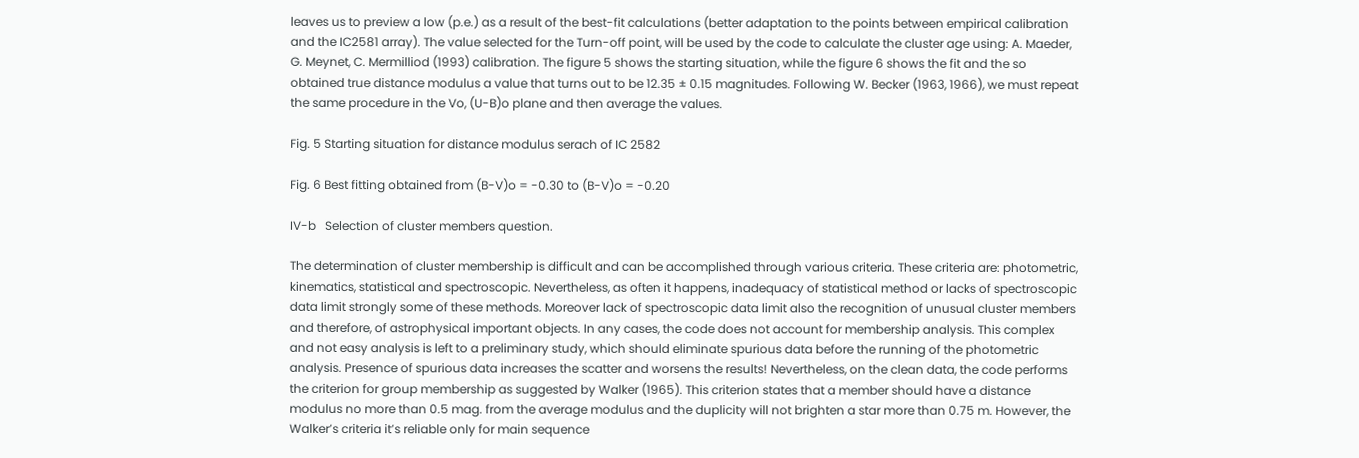leaves us to preview a low (p.e.) as a result of the best-fit calculations (better adaptation to the points between empirical calibration and the IC2581 array). The value selected for the Turn-off point, will be used by the code to calculate the cluster age using: A. Maeder, G. Meynet, C. Mermilliod (1993) calibration. The figure 5 shows the starting situation, while the figure 6 shows the fit and the so obtained true distance modulus a value that turns out to be 12.35 ± 0.15 magnitudes. Following W. Becker (1963, 1966), we must repeat the same procedure in the Vo, (U-B)o plane and then average the values.

Fig. 5 Starting situation for distance modulus serach of IC 2582

Fig. 6 Best fitting obtained from (B-V)o = -0.30 to (B-V)o = -0.20

IV-b   Selection of cluster members question.

The determination of cluster membership is difficult and can be accomplished through various criteria. These criteria are: photometric, kinematics, statistical and spectroscopic. Nevertheless, as often it happens, inadequacy of statistical method or lacks of spectroscopic data limit strongly some of these methods. Moreover lack of spectroscopic data limit also the recognition of unusual cluster members and therefore, of astrophysical important objects. In any cases, the code does not account for membership analysis. This complex and not easy analysis is left to a preliminary study, which should eliminate spurious data before the running of the photometric analysis. Presence of spurious data increases the scatter and worsens the results! Nevertheless, on the clean data, the code performs the criterion for group membership as suggested by Walker (1965). This criterion states that a member should have a distance modulus no more than 0.5 mag. from the average modulus and the duplicity will not brighten a star more than 0.75 m. However, the Walker’s criteria it’s reliable only for main sequence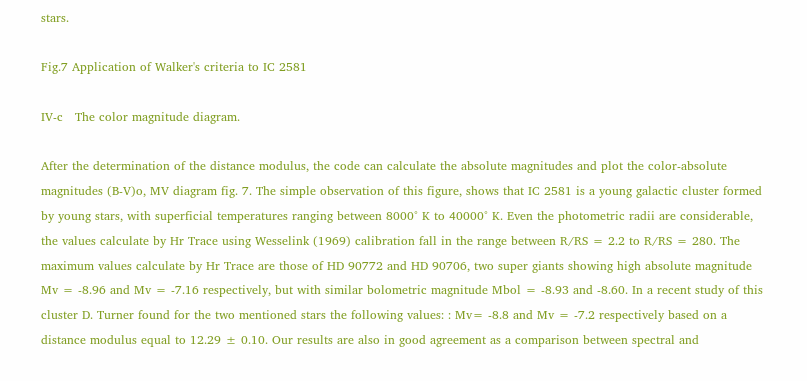stars.

Fig.7 Application of Walker's criteria to IC 2581

IV-c   The color magnitude diagram.

After the determination of the distance modulus, the code can calculate the absolute magnitudes and plot the color-absolute magnitudes (B-V)o, MV diagram fig. 7. The simple observation of this figure, shows that IC 2581 is a young galactic cluster formed by young stars, with superficial temperatures ranging between 8000° K to 40000° K. Even the photometric radii are considerable, the values calculate by Hr Trace using Wesselink (1969) calibration fall in the range between R/RS = 2.2 to R/RS = 280. The maximum values calculate by Hr Trace are those of HD 90772 and HD 90706, two super giants showing high absolute magnitude  Mv = -8.96 and Mv = -7.16 respectively, but with similar bolometric magnitude Mbol = -8.93 and -8.60. In a recent study of this cluster D. Turner found for the two mentioned stars the following values: : Mv= -8.8 and Mv = -7.2 respectively based on a distance modulus equal to 12.29 ± 0.10. Our results are also in good agreement as a comparison between spectral and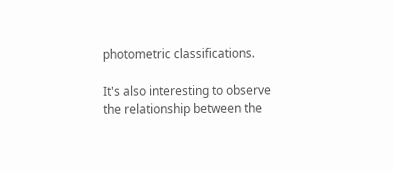photometric classifications.

It's also interesting to observe the relationship between the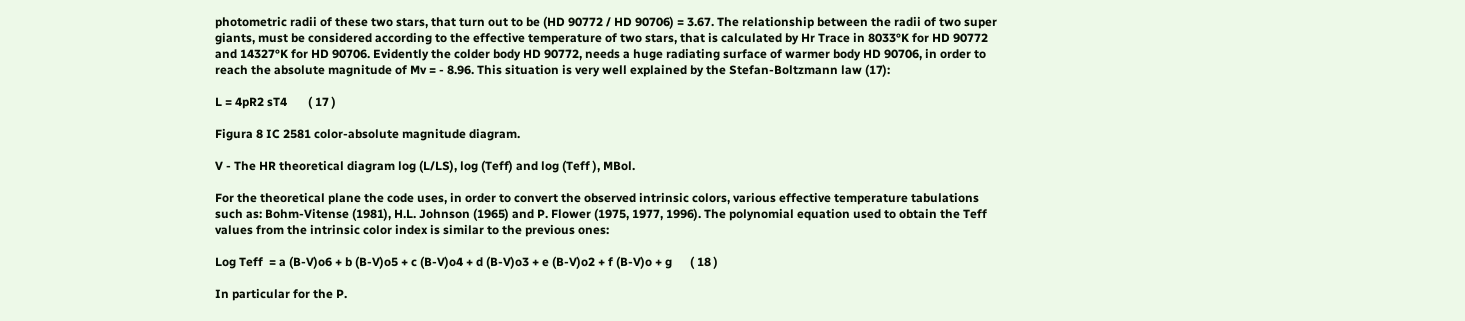photometric radii of these two stars, that turn out to be (HD 90772 / HD 90706) = 3.67. The relationship between the radii of two super giants, must be considered according to the effective temperature of two stars, that is calculated by Hr Trace in 8033°K for HD 90772 and 14327°K for HD 90706. Evidently the colder body HD 90772, needs a huge radiating surface of warmer body HD 90706, in order to reach the absolute magnitude of Mv = - 8.96. This situation is very well explained by the Stefan-Boltzmann law (17):

L = 4pR2 sT4       ( 17 )

Figura 8 IC 2581 color-absolute magnitude diagram.

V - The HR theoretical diagram log (L/LS), log (Teff) and log (Teff ), MBol.

For the theoretical plane the code uses, in order to convert the observed intrinsic colors, various effective temperature tabulations such as: Bohm-Vitense (1981), H.L. Johnson (1965) and P. Flower (1975, 1977, 1996). The polynomial equation used to obtain the Teff values from the intrinsic color index is similar to the previous ones:

Log Teff  = a (B-V)o6 + b (B-V)o5 + c (B-V)o4 + d (B-V)o3 + e (B-V)o2 + f (B-V)o + g      ( 18 )

In particular for the P.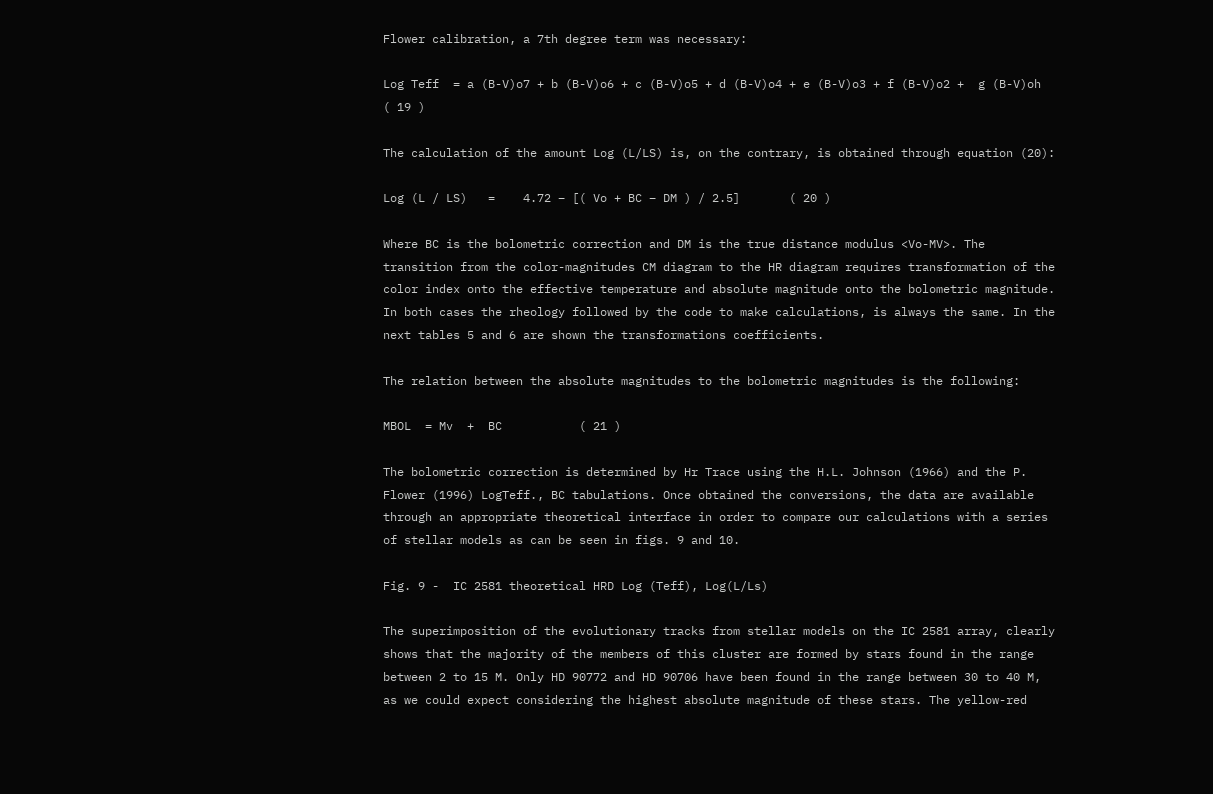Flower calibration, a 7th degree term was necessary:

Log Teff  = a (B-V)o7 + b (B-V)o6 + c (B-V)o5 + d (B-V)o4 + e (B-V)o3 + f (B-V)o2 +  g (B-V)oh  ( 19 )

The calculation of the amount Log (L/LS) is, on the contrary, is obtained through equation (20):

Log (L / LS)   =    4.72 – [( Vo + BC – DM ) / 2.5]       ( 20 )

Where BC is the bolometric correction and DM is the true distance modulus <Vo-MV>. The transition from the color-magnitudes CM diagram to the HR diagram requires transformation of the color index onto the effective temperature and absolute magnitude onto the bolometric magnitude. In both cases the rheology followed by the code to make calculations, is always the same. In the next tables 5 and 6 are shown the transformations coefficients.

The relation between the absolute magnitudes to the bolometric magnitudes is the following:

MBOL  = Mv  +  BC           ( 21 )

The bolometric correction is determined by Hr Trace using the H.L. Johnson (1966) and the P. Flower (1996) LogTeff., BC tabulations. Once obtained the conversions, the data are available through an appropriate theoretical interface in order to compare our calculations with a series of stellar models as can be seen in figs. 9 and 10.

Fig. 9 -  IC 2581 theoretical HRD Log (Teff), Log(L/Ls)

The superimposition of the evolutionary tracks from stellar models on the IC 2581 array, clearly shows that the majority of the members of this cluster are formed by stars found in the range between 2 to 15 M. Only HD 90772 and HD 90706 have been found in the range between 30 to 40 M, as we could expect considering the highest absolute magnitude of these stars. The yellow-red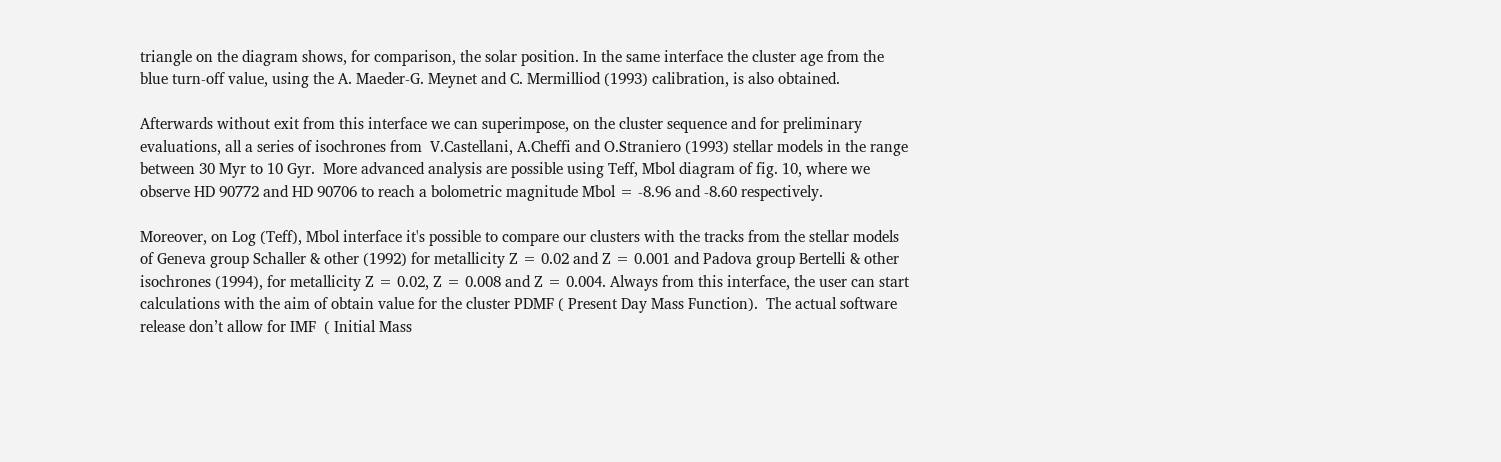triangle on the diagram shows, for comparison, the solar position. In the same interface the cluster age from the blue turn-off value, using the A. Maeder-G. Meynet and C. Mermilliod (1993) calibration, is also obtained.

Afterwards without exit from this interface we can superimpose, on the cluster sequence and for preliminary evaluations, all a series of isochrones from  V.Castellani, A.Cheffi and O.Straniero (1993) stellar models in the range between 30 Myr to 10 Gyr.  More advanced analysis are possible using Teff, Mbol diagram of fig. 10, where we observe HD 90772 and HD 90706 to reach a bolometric magnitude Mbol = -8.96 and -8.60 respectively.

Moreover, on Log (Teff), Mbol interface it's possible to compare our clusters with the tracks from the stellar models of Geneva group Schaller & other (1992) for metallicity Z = 0.02 and Z = 0.001 and Padova group Bertelli & other isochrones (1994), for metallicity Z = 0.02, Z = 0.008 and Z = 0.004. Always from this interface, the user can start calculations with the aim of obtain value for the cluster PDMF ( Present Day Mass Function).  The actual software release don’t allow for IMF  ( Initial Mass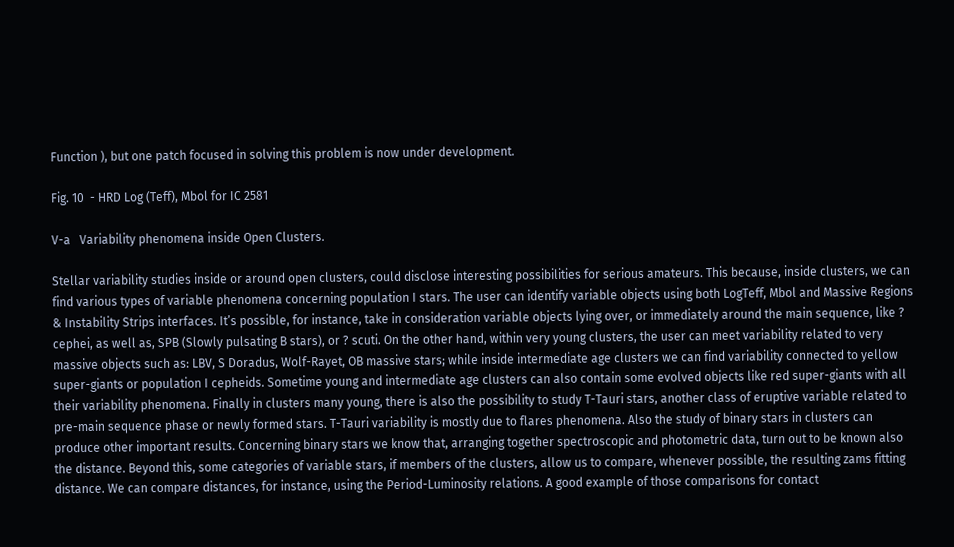Function ), but one patch focused in solving this problem is now under development.

Fig. 10  - HRD Log (Teff), Mbol for IC 2581

V-a   Variability phenomena inside Open Clusters.

Stellar variability studies inside or around open clusters, could disclose interesting possibilities for serious amateurs. This because, inside clusters, we can find various types of variable phenomena concerning population I stars. The user can identify variable objects using both LogTeff, Mbol and Massive Regions & Instability Strips interfaces. It’s possible, for instance, take in consideration variable objects lying over, or immediately around the main sequence, like ? cephei, as well as, SPB (Slowly pulsating B stars), or ? scuti. On the other hand, within very young clusters, the user can meet variability related to very massive objects such as: LBV, S Doradus, Wolf-Rayet, OB massive stars; while inside intermediate age clusters we can find variability connected to yellow super-giants or population I cepheids. Sometime young and intermediate age clusters can also contain some evolved objects like red super-giants with all their variability phenomena. Finally in clusters many young, there is also the possibility to study T-Tauri stars, another class of eruptive variable related to pre-main sequence phase or newly formed stars. T-Tauri variability is mostly due to flares phenomena. Also the study of binary stars in clusters can produce other important results. Concerning binary stars we know that, arranging together spectroscopic and photometric data, turn out to be known also the distance. Beyond this, some categories of variable stars, if members of the clusters, allow us to compare, whenever possible, the resulting zams fitting distance. We can compare distances, for instance, using the Period-Luminosity relations. A good example of those comparisons for contact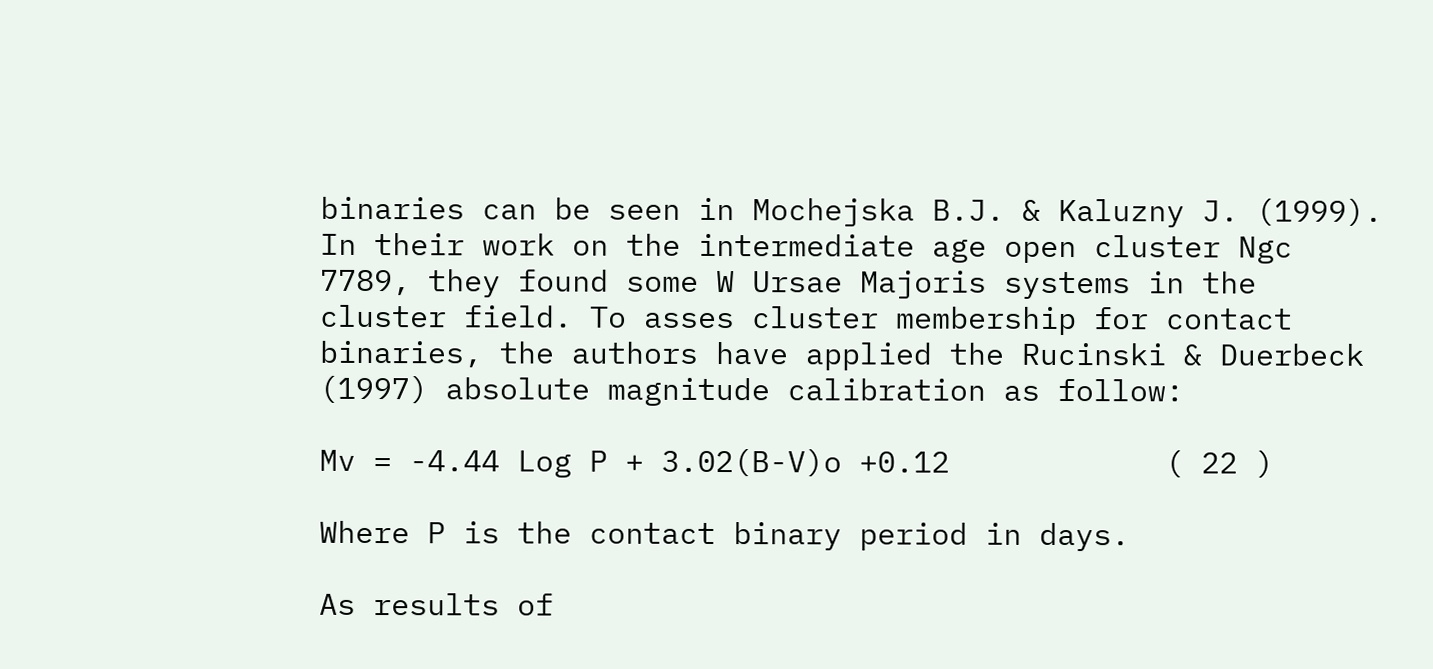binaries can be seen in Mochejska B.J. & Kaluzny J. (1999). In their work on the intermediate age open cluster Ngc 7789, they found some W Ursae Majoris systems in the cluster field. To asses cluster membership for contact binaries, the authors have applied the Rucinski & Duerbeck (1997) absolute magnitude calibration as follow:

Mv = -4.44 Log P + 3.02(B-V)o +0.12            ( 22 )

Where P is the contact binary period in days.

As results of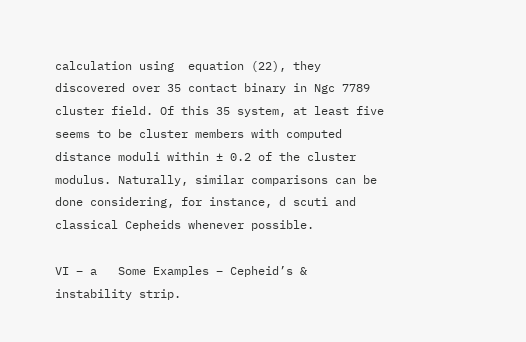calculation using  equation (22), they discovered over 35 contact binary in Ngc 7789 cluster field. Of this 35 system, at least five seems to be cluster members with computed distance moduli within ± 0.2 of the cluster modulus. Naturally, similar comparisons can be done considering, for instance, d scuti and classical Cepheids whenever possible.

VI – a   Some Examples – Cepheid’s & instability strip.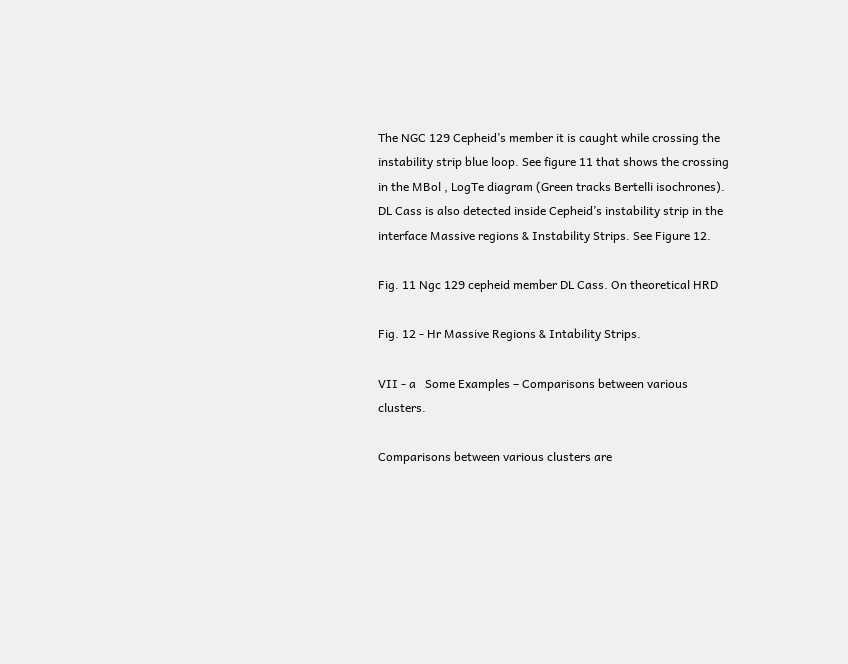The NGC 129 Cepheid’s member it is caught while crossing the instability strip blue loop. See figure 11 that shows the crossing in the MBol , LogTe diagram (Green tracks Bertelli isochrones). DL Cass is also detected inside Cepheid’s instability strip in the interface Massive regions & Instability Strips. See Figure 12.

Fig. 11 Ngc 129 cepheid member DL Cass. On theoretical HRD

Fig. 12 - Hr Massive Regions & Intability Strips.

VII - a   Some Examples – Comparisons between various clusters.

Comparisons between various clusters are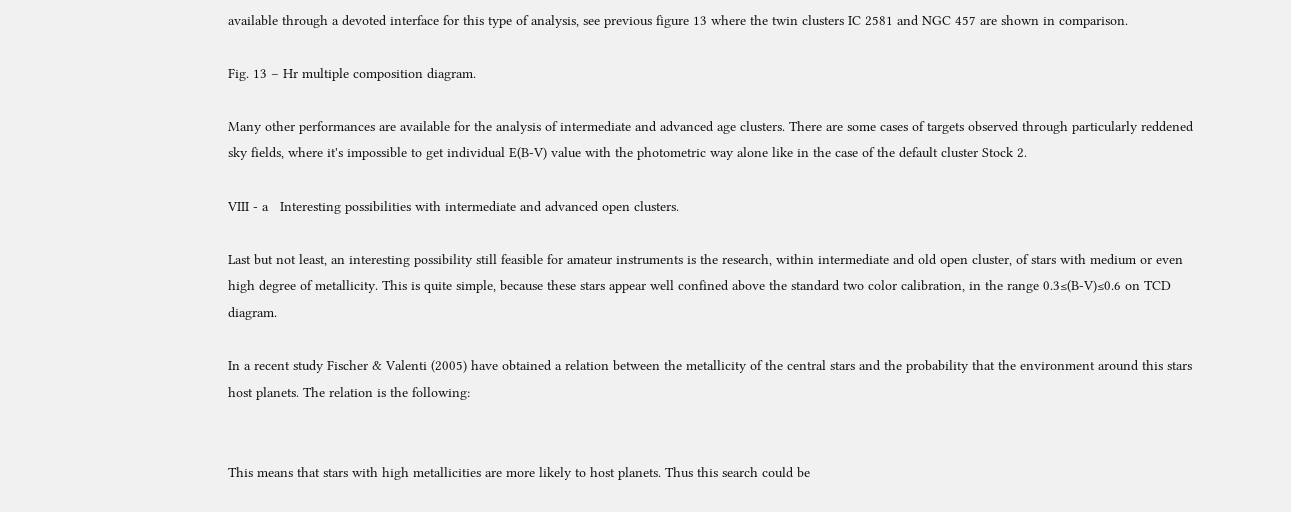available through a devoted interface for this type of analysis, see previous figure 13 where the twin clusters IC 2581 and NGC 457 are shown in comparison.

Fig. 13 – Hr multiple composition diagram.

Many other performances are available for the analysis of intermediate and advanced age clusters. There are some cases of targets observed through particularly reddened sky fields, where it's impossible to get individual E(B-V) value with the photometric way alone like in the case of the default cluster Stock 2.

VIII - a   Interesting possibilities with intermediate and advanced open clusters.

Last but not least, an interesting possibility still feasible for amateur instruments is the research, within intermediate and old open cluster, of stars with medium or even high degree of metallicity. This is quite simple, because these stars appear well confined above the standard two color calibration, in the range 0.3≤(B-V)≤0.6 on TCD diagram.

In a recent study Fischer & Valenti (2005) have obtained a relation between the metallicity of the central stars and the probability that the environment around this stars host planets. The relation is the following:


This means that stars with high metallicities are more likely to host planets. Thus this search could be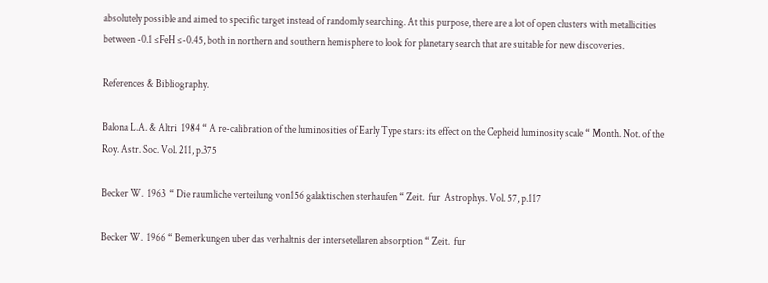absolutely possible and aimed to specific target instead of randomly searching. At this purpose, there are a lot of open clusters with metallicities between -0.1 ≤FeH ≤-0.45, both in northern and southern hemisphere to look for planetary search that are suitable for new discoveries.

References & Bibliography.

Balona L.A. & Altri  1984 “ A re-calibration of the luminosities of Early Type stars: its effect on the Cepheid luminosity scale “ Month. Not. of the Roy. Astr. Soc. Vol. 211, p.375

Becker W.  1963  “ Die raumliche verteilung von156 galaktischen sterhaufen “ Zeit.  fur  Astrophys. Vol. 57, p.117

Becker W.  1966 “ Bemerkungen uber das verhaltnis der intersetellaren absorption “ Zeit.  fur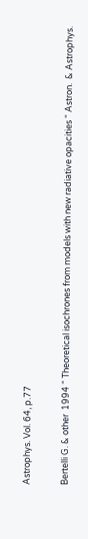Astrophys. Vol. 64, p.77

Bertelli G. & other  1994 “ Theoretical isochrones from models with new radiative opacities “ Astron.  & Astrophys.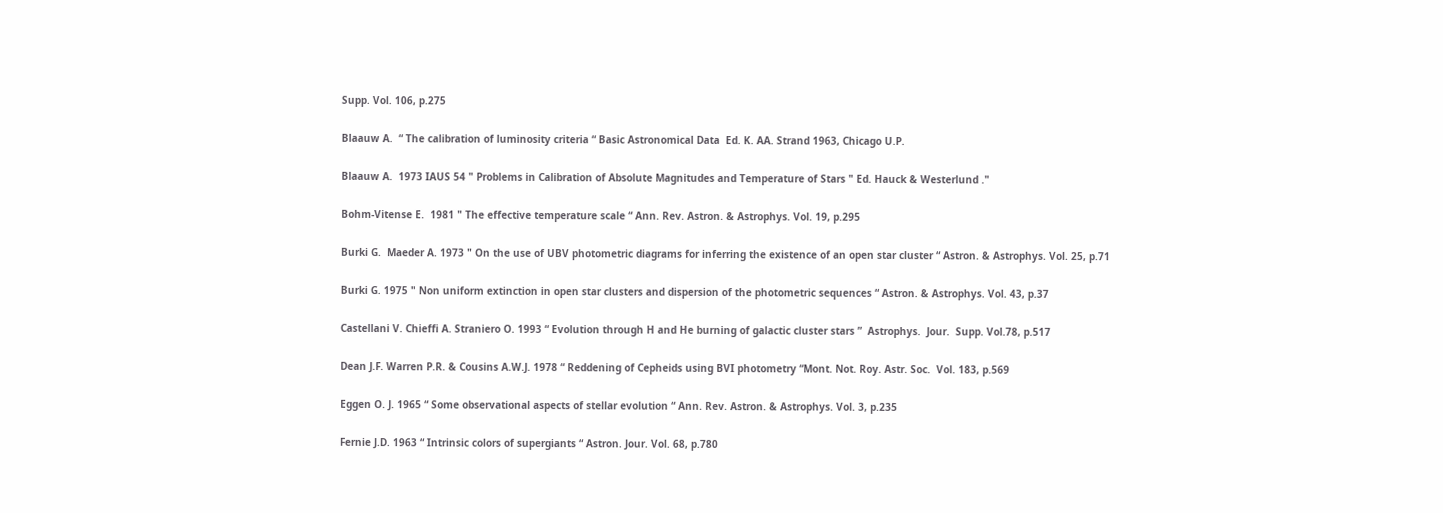Supp. Vol. 106, p.275

Blaauw A.  “ The calibration of luminosity criteria “ Basic Astronomical Data  Ed. K. AA. Strand 1963, Chicago U.P.

Blaauw A.  1973 IAUS 54 " Problems in Calibration of Absolute Magnitudes and Temperature of Stars " Ed. Hauck & Westerlund ."

Bohm-Vitense E.  1981 " The effective temperature scale “ Ann. Rev. Astron. & Astrophys. Vol. 19, p.295

Burki G.  Maeder A. 1973 " On the use of UBV photometric diagrams for inferring the existence of an open star cluster “ Astron. & Astrophys. Vol. 25, p.71

Burki G. 1975 " Non uniform extinction in open star clusters and dispersion of the photometric sequences “ Astron. & Astrophys. Vol. 43, p.37

Castellani V. Chieffi A. Straniero O. 1993 “ Evolution through H and He burning of galactic cluster stars ”  Astrophys.  Jour.  Supp. Vol.78, p.517

Dean J.F. Warren P.R. & Cousins A.W.J. 1978 “ Reddening of Cepheids using BVI photometry “Mont. Not. Roy. Astr. Soc.  Vol. 183, p.569

Eggen O. J. 1965 “ Some observational aspects of stellar evolution “ Ann. Rev. Astron. & Astrophys. Vol. 3, p.235

Fernie J.D. 1963 “ Intrinsic colors of supergiants “ Astron. Jour. Vol. 68, p.780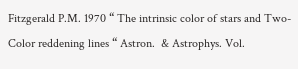Fitzgerald P.M. 1970 “ The intrinsic color of stars and Two-Color reddening lines “ Astron.  & Astrophys. Vol.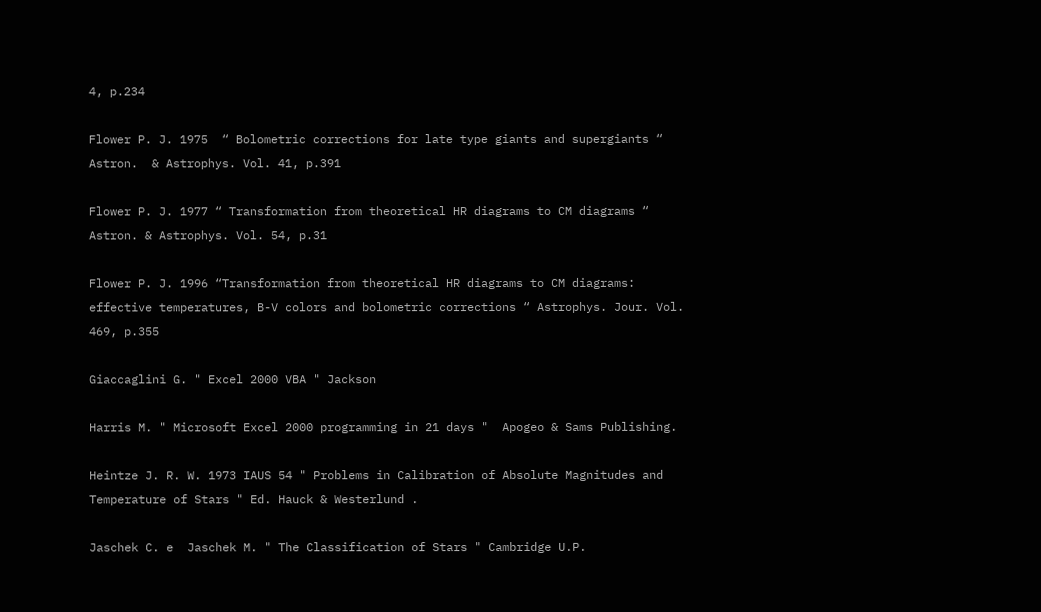4, p.234

Flower P. J. 1975  “ Bolometric corrections for late type giants and supergiants “ Astron.  & Astrophys. Vol. 41, p.391

Flower P. J. 1977 “ Transformation from theoretical HR diagrams to CM diagrams “ Astron. & Astrophys. Vol. 54, p.31

Flower P. J. 1996 “Transformation from theoretical HR diagrams to CM diagrams: effective temperatures, B-V colors and bolometric corrections “ Astrophys. Jour. Vol. 469, p.355

Giaccaglini G. " Excel 2000 VBA " Jackson

Harris M. " Microsoft Excel 2000 programming in 21 days "  Apogeo & Sams Publishing.

Heintze J. R. W. 1973 IAUS 54 " Problems in Calibration of Absolute Magnitudes and Temperature of Stars " Ed. Hauck & Westerlund .

Jaschek C. e  Jaschek M. " The Classification of Stars " Cambridge U.P.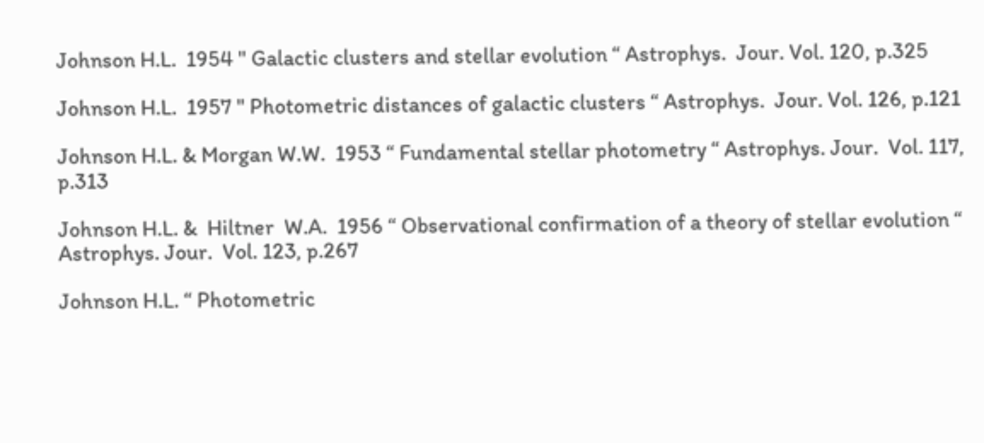Johnson H.L.  1954 " Galactic clusters and stellar evolution “ Astrophys.  Jour. Vol. 120, p.325

Johnson H.L.  1957 " Photometric distances of galactic clusters “ Astrophys.  Jour. Vol. 126, p.121

Johnson H.L. & Morgan W.W.  1953 “ Fundamental stellar photometry “ Astrophys. Jour.  Vol. 117, p.313

Johnson H.L. &  Hiltner  W.A.  1956 “ Observational confirmation of a theory of stellar evolution “ Astrophys. Jour.  Vol. 123, p.267

Johnson H.L. “ Photometric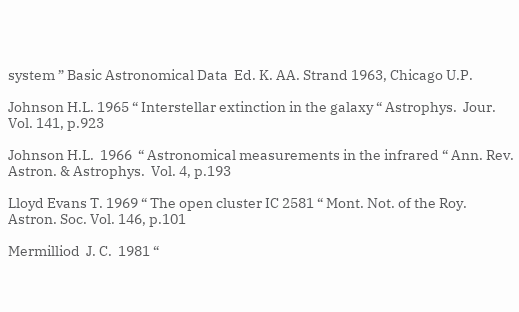system ” Basic Astronomical Data  Ed. K. AA. Strand 1963, Chicago U.P.

Johnson H.L. 1965 “ Interstellar extinction in the galaxy “ Astrophys.  Jour. Vol. 141, p.923

Johnson H.L.  1966  “ Astronomical measurements in the infrared “ Ann. Rev. Astron. & Astrophys.  Vol. 4, p.193

Lloyd Evans T. 1969 “ The open cluster IC 2581 “ Mont. Not. of the Roy. Astron. Soc. Vol. 146, p.101

Mermilliod  J. C.  1981 “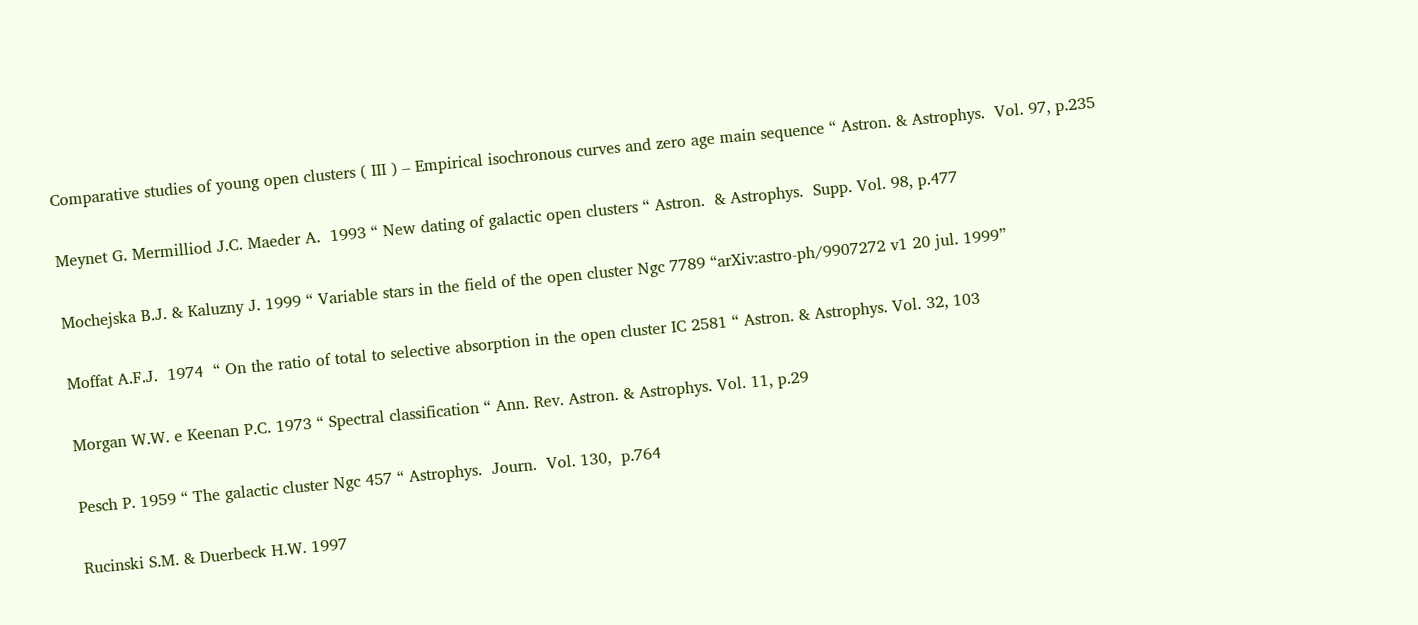Comparative studies of young open clusters ( III ) – Empirical isochronous curves and zero age main sequence “ Astron. & Astrophys.  Vol. 97, p.235

Meynet G. Mermilliod J.C. Maeder A.  1993 “ New dating of galactic open clusters “ Astron.  & Astrophys.  Supp. Vol. 98, p.477

Mochejska B.J. & Kaluzny J. 1999 “ Variable stars in the field of the open cluster Ngc 7789 “arXiv:astro-ph/9907272 v1 20 jul. 1999”

Moffat A.F.J.  1974  “ On the ratio of total to selective absorption in the open cluster IC 2581 “ Astron. & Astrophys. Vol. 32, 103

Morgan W.W. e Keenan P.C. 1973 “ Spectral classification “ Ann. Rev. Astron. & Astrophys. Vol. 11, p.29

Pesch P. 1959 “ The galactic cluster Ngc 457 “ Astrophys.  Journ.  Vol. 130,  p.764

Rucinski S.M. & Duerbeck H.W. 1997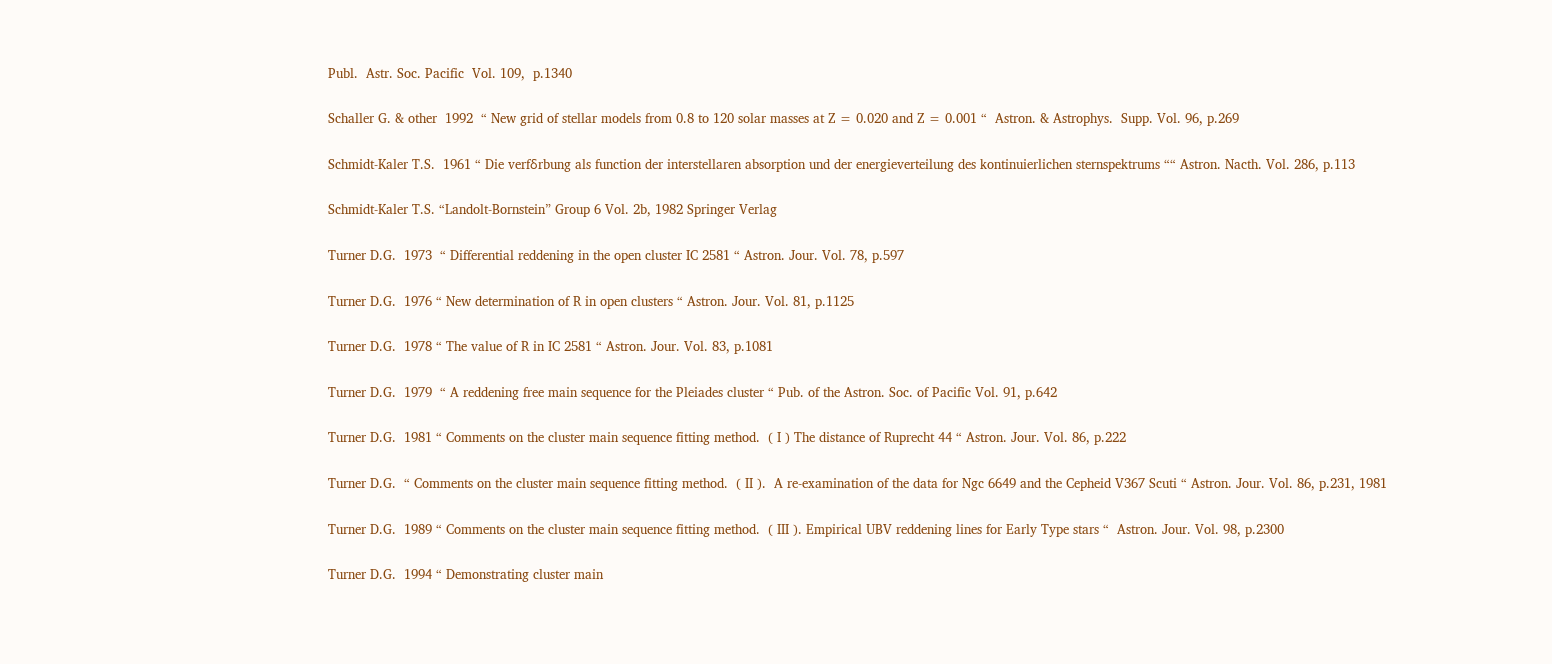Publ.  Astr. Soc. Pacific  Vol. 109,  p.1340

Schaller G. & other  1992  “ New grid of stellar models from 0.8 to 120 solar masses at Z = 0.020 and Z = 0.001 “  Astron. & Astrophys.  Supp. Vol. 96, p.269

Schmidt-Kaler T.S.  1961 “ Die verfδrbung als function der interstellaren absorption und der energieverteilung des kontinuierlichen sternspektrums ““ Astron. Nacth. Vol. 286, p.113

Schmidt-Kaler T.S. “Landolt-Bornstein” Group 6 Vol. 2b, 1982 Springer Verlag

Turner D.G.  1973  “ Differential reddening in the open cluster IC 2581 “ Astron. Jour. Vol. 78, p.597

Turner D.G.  1976 “ New determination of R in open clusters “ Astron. Jour. Vol. 81, p.1125

Turner D.G.  1978 “ The value of R in IC 2581 “ Astron. Jour. Vol. 83, p.1081

Turner D.G.  1979  “ A reddening free main sequence for the Pleiades cluster “ Pub. of the Astron. Soc. of Pacific Vol. 91, p.642

Turner D.G.  1981 “ Comments on the cluster main sequence fitting method.  ( I ) The distance of Ruprecht 44 “ Astron. Jour. Vol. 86, p.222

Turner D.G.  “ Comments on the cluster main sequence fitting method.  ( II ).  A re-examination of the data for Ngc 6649 and the Cepheid V367 Scuti “ Astron. Jour. Vol. 86, p.231, 1981

Turner D.G.  1989 “ Comments on the cluster main sequence fitting method.  ( III ). Empirical UBV reddening lines for Early Type stars “  Astron. Jour. Vol. 98, p.2300

Turner D.G.  1994 “ Demonstrating cluster main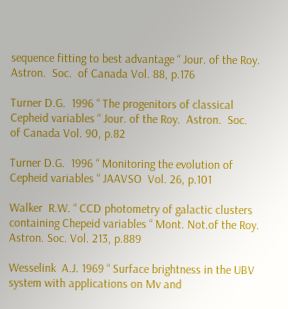sequence fitting to best advantage “ Jour. of the Roy.  Astron.  Soc.  of Canada Vol. 88, p.176

Turner D.G.  1996 “ The progenitors of classical Cepheid variables “ Jour. of the Roy.  Astron.  Soc.  of Canada Vol. 90, p.82

Turner D.G.  1996 “ Monitoring the evolution of Cepheid variables “ JAAVSO  Vol. 26, p.101

Walker  R.W. “ CCD photometry of galactic clusters containing Chepeid variables “ Mont. Not.of the Roy. Astron. Soc. Vol. 213, p.889

Wesselink  A.J. 1969 “ Surface brightness in the UBV system with applications on Mv and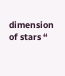dimension of stars “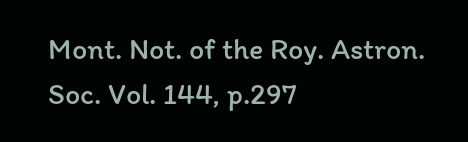Mont. Not. of the Roy. Astron. Soc. Vol. 144, p.297